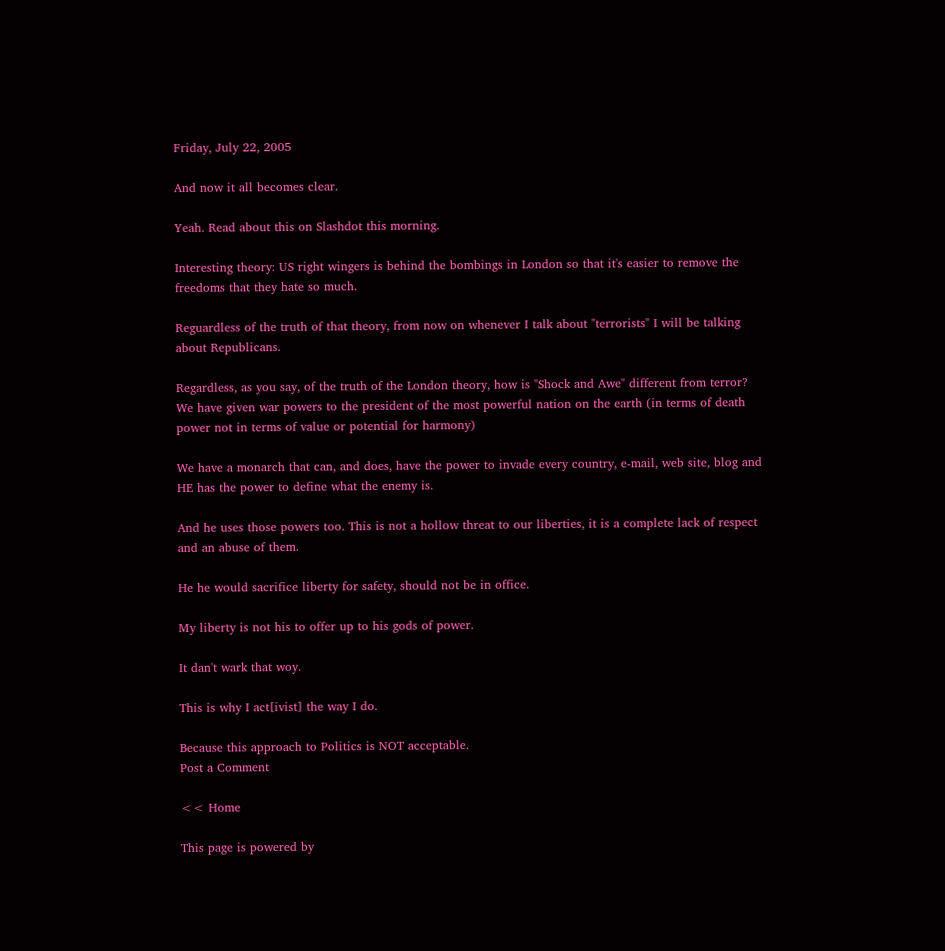Friday, July 22, 2005

And now it all becomes clear.

Yeah. Read about this on Slashdot this morning.

Interesting theory: US right wingers is behind the bombings in London so that it's easier to remove the freedoms that they hate so much.

Reguardless of the truth of that theory, from now on whenever I talk about "terrorists" I will be talking about Republicans.

Regardless, as you say, of the truth of the London theory, how is "Shock and Awe" different from terror?
We have given war powers to the president of the most powerful nation on the earth (in terms of death power not in terms of value or potential for harmony)

We have a monarch that can, and does, have the power to invade every country, e-mail, web site, blog and HE has the power to define what the enemy is.

And he uses those powers too. This is not a hollow threat to our liberties, it is a complete lack of respect and an abuse of them.

He he would sacrifice liberty for safety, should not be in office.

My liberty is not his to offer up to his gods of power.

It dan't wark that woy.

This is why I act[ivist] the way I do.

Because this approach to Politics is NOT acceptable.
Post a Comment

<< Home

This page is powered by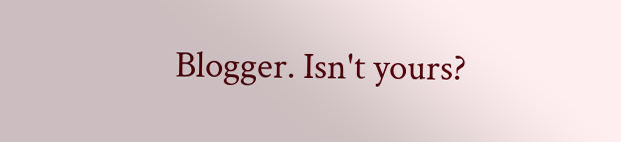Blogger. Isn't yours?